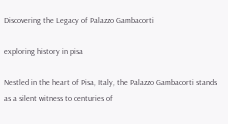Discovering the Legacy of Palazzo Gambacorti

exploring history in pisa

Nestled in the heart of Pisa, Italy, the Palazzo Gambacorti stands as a silent witness to centuries of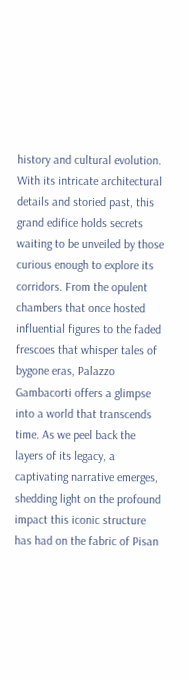history and cultural evolution. With its intricate architectural details and storied past, this grand edifice holds secrets waiting to be unveiled by those curious enough to explore its corridors. From the opulent chambers that once hosted influential figures to the faded frescoes that whisper tales of bygone eras, Palazzo Gambacorti offers a glimpse into a world that transcends time. As we peel back the layers of its legacy, a captivating narrative emerges, shedding light on the profound impact this iconic structure has had on the fabric of Pisan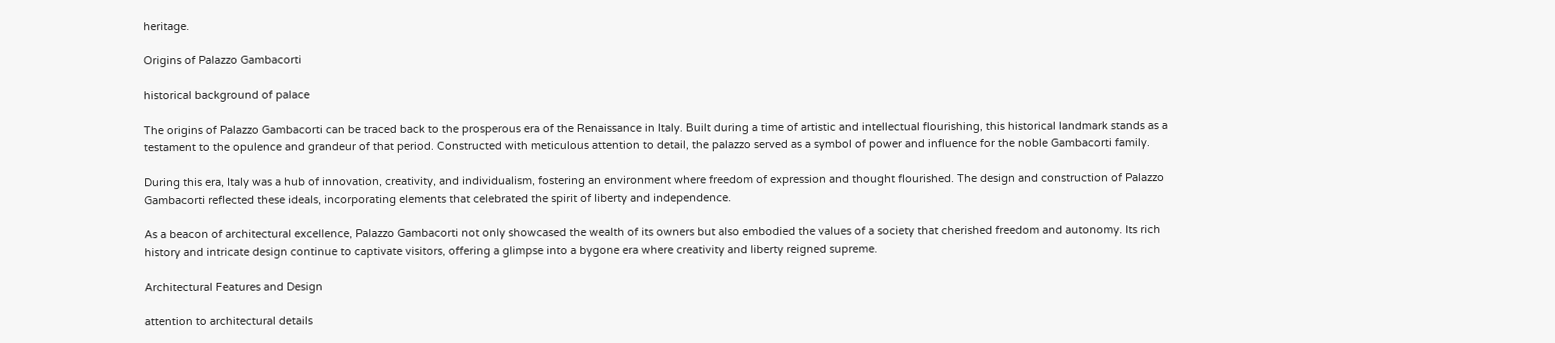heritage.

Origins of Palazzo Gambacorti

historical background of palace

The origins of Palazzo Gambacorti can be traced back to the prosperous era of the Renaissance in Italy. Built during a time of artistic and intellectual flourishing, this historical landmark stands as a testament to the opulence and grandeur of that period. Constructed with meticulous attention to detail, the palazzo served as a symbol of power and influence for the noble Gambacorti family.

During this era, Italy was a hub of innovation, creativity, and individualism, fostering an environment where freedom of expression and thought flourished. The design and construction of Palazzo Gambacorti reflected these ideals, incorporating elements that celebrated the spirit of liberty and independence.

As a beacon of architectural excellence, Palazzo Gambacorti not only showcased the wealth of its owners but also embodied the values of a society that cherished freedom and autonomy. Its rich history and intricate design continue to captivate visitors, offering a glimpse into a bygone era where creativity and liberty reigned supreme.

Architectural Features and Design

attention to architectural details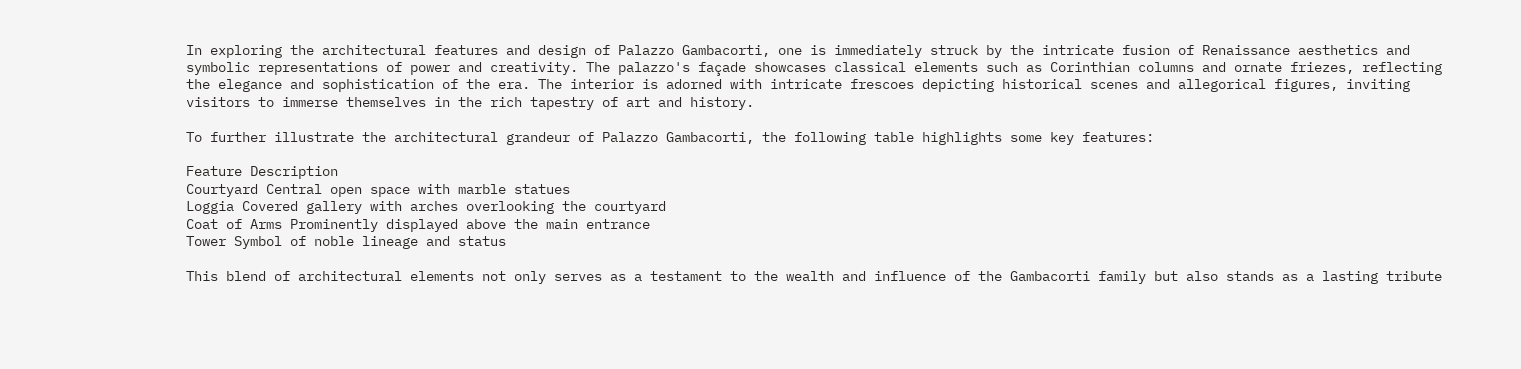In exploring the architectural features and design of Palazzo Gambacorti, one is immediately struck by the intricate fusion of Renaissance aesthetics and symbolic representations of power and creativity. The palazzo's façade showcases classical elements such as Corinthian columns and ornate friezes, reflecting the elegance and sophistication of the era. The interior is adorned with intricate frescoes depicting historical scenes and allegorical figures, inviting visitors to immerse themselves in the rich tapestry of art and history.

To further illustrate the architectural grandeur of Palazzo Gambacorti, the following table highlights some key features:

Feature Description
Courtyard Central open space with marble statues
Loggia Covered gallery with arches overlooking the courtyard
Coat of Arms Prominently displayed above the main entrance
Tower Symbol of noble lineage and status

This blend of architectural elements not only serves as a testament to the wealth and influence of the Gambacorti family but also stands as a lasting tribute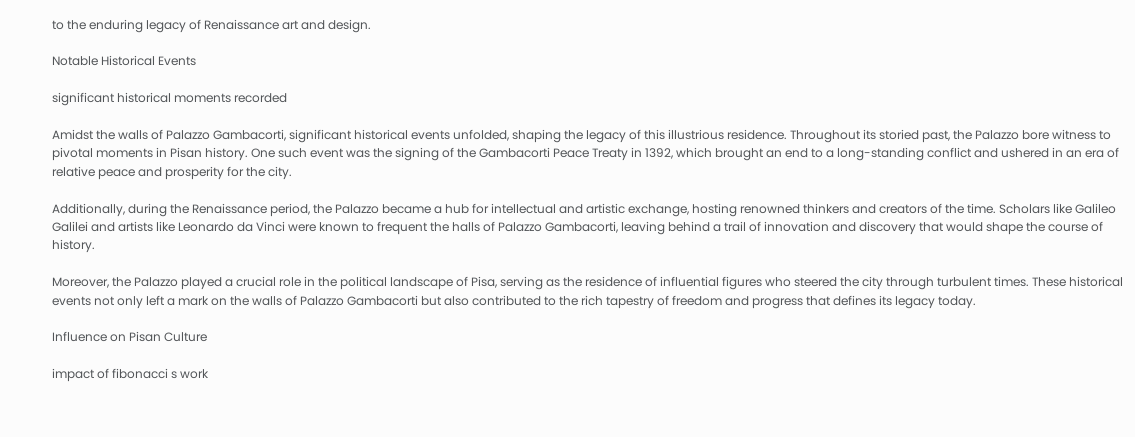to the enduring legacy of Renaissance art and design.

Notable Historical Events

significant historical moments recorded

Amidst the walls of Palazzo Gambacorti, significant historical events unfolded, shaping the legacy of this illustrious residence. Throughout its storied past, the Palazzo bore witness to pivotal moments in Pisan history. One such event was the signing of the Gambacorti Peace Treaty in 1392, which brought an end to a long-standing conflict and ushered in an era of relative peace and prosperity for the city.

Additionally, during the Renaissance period, the Palazzo became a hub for intellectual and artistic exchange, hosting renowned thinkers and creators of the time. Scholars like Galileo Galilei and artists like Leonardo da Vinci were known to frequent the halls of Palazzo Gambacorti, leaving behind a trail of innovation and discovery that would shape the course of history.

Moreover, the Palazzo played a crucial role in the political landscape of Pisa, serving as the residence of influential figures who steered the city through turbulent times. These historical events not only left a mark on the walls of Palazzo Gambacorti but also contributed to the rich tapestry of freedom and progress that defines its legacy today.

Influence on Pisan Culture

impact of fibonacci s work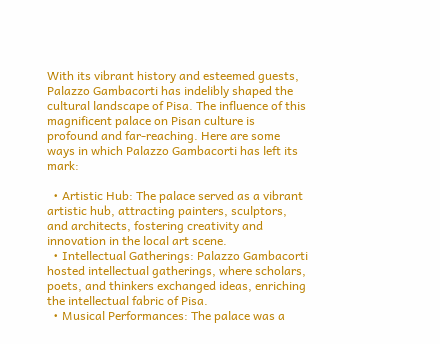With its vibrant history and esteemed guests, Palazzo Gambacorti has indelibly shaped the cultural landscape of Pisa. The influence of this magnificent palace on Pisan culture is profound and far-reaching. Here are some ways in which Palazzo Gambacorti has left its mark:

  • Artistic Hub: The palace served as a vibrant artistic hub, attracting painters, sculptors, and architects, fostering creativity and innovation in the local art scene.
  • Intellectual Gatherings: Palazzo Gambacorti hosted intellectual gatherings, where scholars, poets, and thinkers exchanged ideas, enriching the intellectual fabric of Pisa.
  • Musical Performances: The palace was a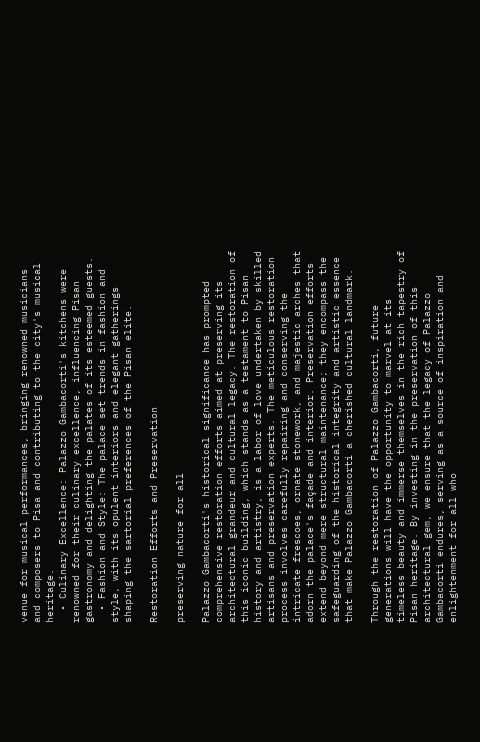venue for musical performances, bringing renowned musicians and composers to Pisa and contributing to the city's musical heritage.
  • Culinary Excellence: Palazzo Gambacorti's kitchens were renowned for their culinary excellence, influencing Pisan gastronomy and delighting the palates of its esteemed guests.
  • Fashion and Style: The palace set trends in fashion and style, with its opulent interiors and elegant gatherings shaping the sartorial preferences of the Pisan elite.

Restoration Efforts and Preservation

preserving nature for all

Palazzo Gambacorti's historical significance has prompted comprehensive restoration efforts aimed at preserving its architectural grandeur and cultural legacy. The restoration of this iconic building, which stands as a testament to Pisan history and artistry, is a labor of love undertaken by skilled artisans and preservation experts. The meticulous restoration process involves carefully repairing and conserving the intricate frescoes, ornate stonework, and majestic arches that adorn the palace's façade and interior. Preservation efforts extend beyond mere structural maintenance; they encompass the safeguarding of the historical integrity and artistic essence that make Palazzo Gambacorti a cherished cultural landmark.

Through the restoration of Palazzo Gambacorti, future generations will have the opportunity to marvel at its timeless beauty and immerse themselves in the rich tapestry of Pisan heritage. By investing in the preservation of this architectural gem, we ensure that the legacy of Palazzo Gambacorti endures, serving as a source of inspiration and enlightenment for all who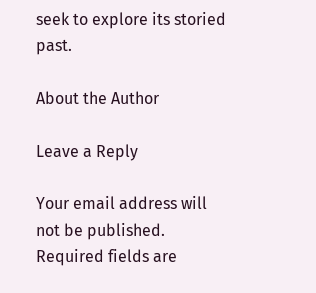seek to explore its storied past.

About the Author

Leave a Reply

Your email address will not be published. Required fields are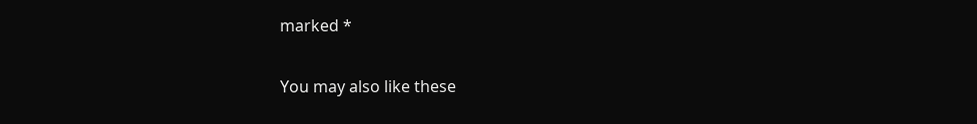marked *

You may also like these